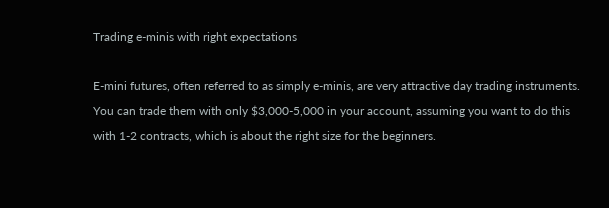Trading e-minis with right expectations

E-mini futures, often referred to as simply e-minis, are very attractive day trading instruments. You can trade them with only $3,000-5,000 in your account, assuming you want to do this with 1-2 contracts, which is about the right size for the beginners.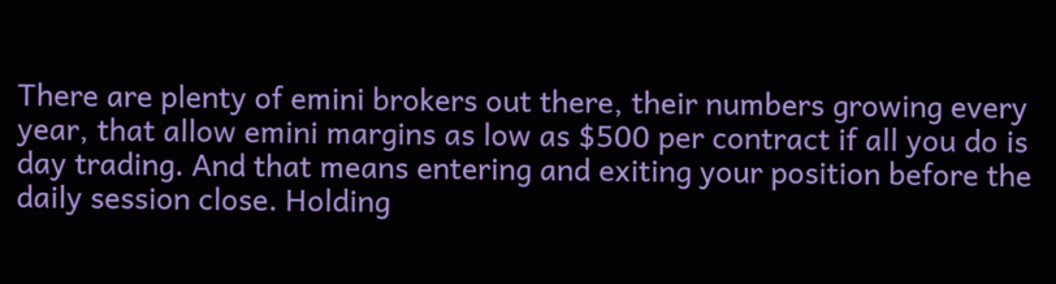There are plenty of emini brokers out there, their numbers growing every year, that allow emini margins as low as $500 per contract if all you do is day trading. And that means entering and exiting your position before the daily session close. Holding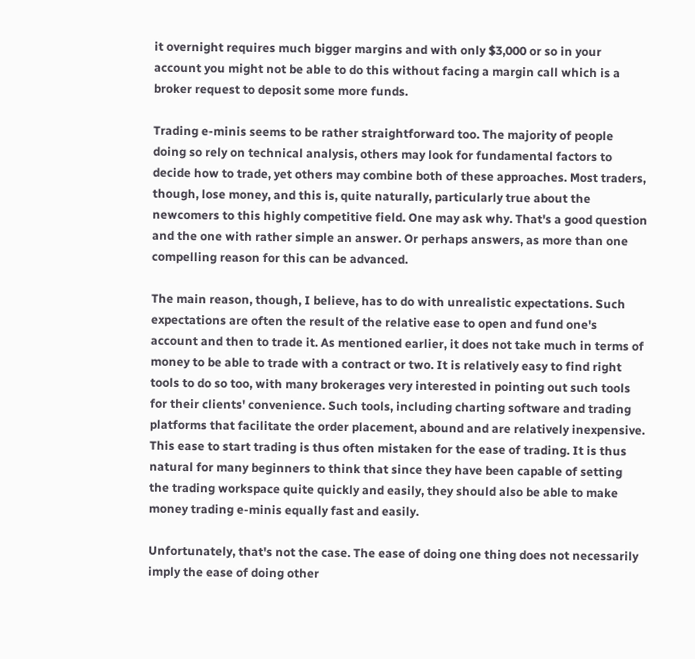it overnight requires much bigger margins and with only $3,000 or so in your account you might not be able to do this without facing a margin call which is a broker request to deposit some more funds.

Trading e-minis seems to be rather straightforward too. The majority of people doing so rely on technical analysis, others may look for fundamental factors to decide how to trade, yet others may combine both of these approaches. Most traders, though, lose money, and this is, quite naturally, particularly true about the newcomers to this highly competitive field. One may ask why. That's a good question and the one with rather simple an answer. Or perhaps answers, as more than one compelling reason for this can be advanced.

The main reason, though, I believe, has to do with unrealistic expectations. Such expectations are often the result of the relative ease to open and fund one's account and then to trade it. As mentioned earlier, it does not take much in terms of money to be able to trade with a contract or two. It is relatively easy to find right tools to do so too, with many brokerages very interested in pointing out such tools for their clients' convenience. Such tools, including charting software and trading platforms that facilitate the order placement, abound and are relatively inexpensive. This ease to start trading is thus often mistaken for the ease of trading. It is thus natural for many beginners to think that since they have been capable of setting the trading workspace quite quickly and easily, they should also be able to make money trading e-minis equally fast and easily.

Unfortunately, that's not the case. The ease of doing one thing does not necessarily imply the ease of doing other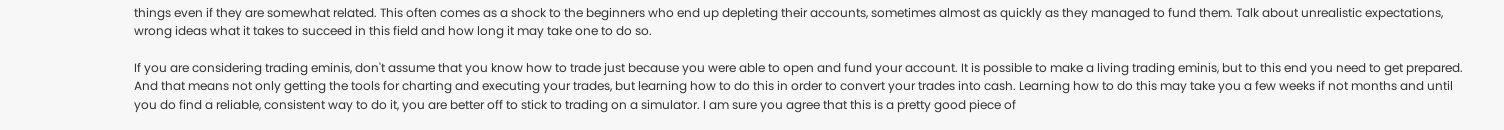things even if they are somewhat related. This often comes as a shock to the beginners who end up depleting their accounts, sometimes almost as quickly as they managed to fund them. Talk about unrealistic expectations, wrong ideas what it takes to succeed in this field and how long it may take one to do so.

If you are considering trading eminis, don't assume that you know how to trade just because you were able to open and fund your account. It is possible to make a living trading eminis, but to this end you need to get prepared. And that means not only getting the tools for charting and executing your trades, but learning how to do this in order to convert your trades into cash. Learning how to do this may take you a few weeks if not months and until you do find a reliable, consistent way to do it, you are better off to stick to trading on a simulator. I am sure you agree that this is a pretty good piece of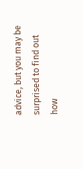advice, but you may be surprised to find out how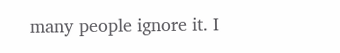many people ignore it. I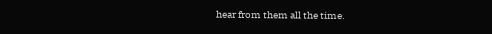hear from them all the time.